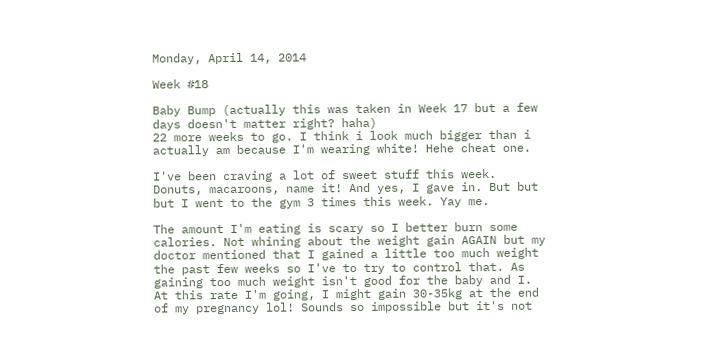Monday, April 14, 2014

Week #18

Baby Bump (actually this was taken in Week 17 but a few days doesn't matter right? haha)
22 more weeks to go. I think i look much bigger than i actually am because I'm wearing white! Hehe cheat one.

I've been craving a lot of sweet stuff this week. Donuts, macaroons, name it! And yes, I gave in. But but but I went to the gym 3 times this week. Yay me.

The amount I'm eating is scary so I better burn some calories. Not whining about the weight gain AGAIN but my doctor mentioned that I gained a little too much weight the past few weeks so I've to try to control that. As gaining too much weight isn't good for the baby and I. At this rate I'm going, I might gain 30-35kg at the end of my pregnancy lol! Sounds so impossible but it's not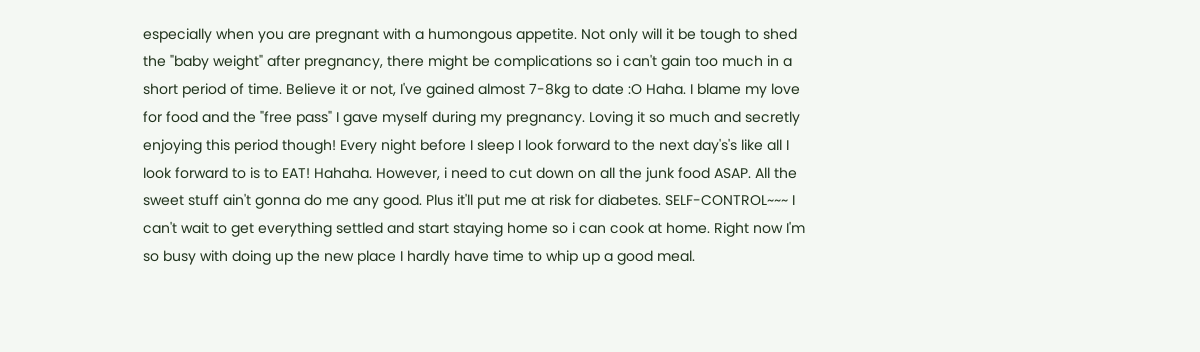especially when you are pregnant with a humongous appetite. Not only will it be tough to shed the "baby weight" after pregnancy, there might be complications so i can't gain too much in a short period of time. Believe it or not, I've gained almost 7-8kg to date :O Haha. I blame my love for food and the "free pass" I gave myself during my pregnancy. Loving it so much and secretly enjoying this period though! Every night before I sleep I look forward to the next day's's like all I look forward to is to EAT! Hahaha. However, i need to cut down on all the junk food ASAP. All the sweet stuff ain't gonna do me any good. Plus it'll put me at risk for diabetes. SELF-CONTROL~~~ I can't wait to get everything settled and start staying home so i can cook at home. Right now I'm so busy with doing up the new place I hardly have time to whip up a good meal.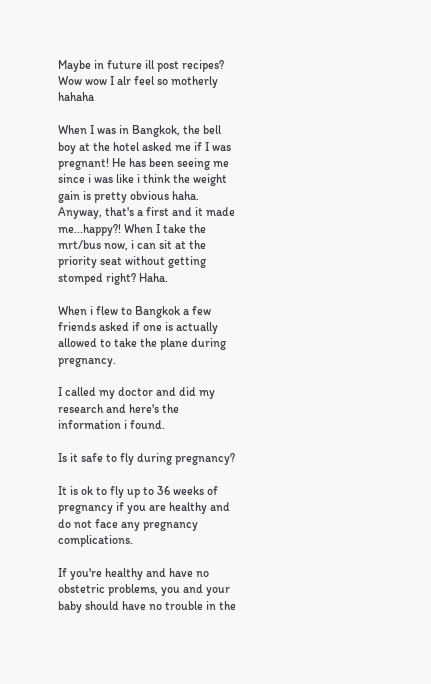Maybe in future ill post recipes? Wow wow I alr feel so motherly hahaha

When I was in Bangkok, the bell boy at the hotel asked me if I was pregnant! He has been seeing me since i was like i think the weight gain is pretty obvious haha. Anyway, that's a first and it made me...happy?! When I take the mrt/bus now, i can sit at the priority seat without getting stomped right? Haha.

When i flew to Bangkok a few friends asked if one is actually allowed to take the plane during pregnancy.

I called my doctor and did my research and here's the information i found.

Is it safe to fly during pregnancy?

It is ok to fly up to 36 weeks of pregnancy if you are healthy and do not face any pregnancy complications.

If you're healthy and have no obstetric problems, you and your baby should have no trouble in the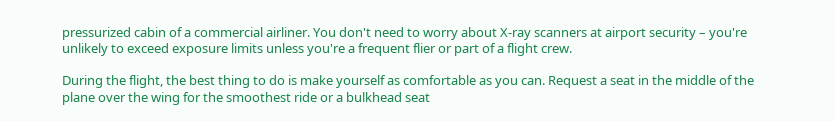pressurized cabin of a commercial airliner. You don't need to worry about X-ray scanners at airport security – you're unlikely to exceed exposure limits unless you're a frequent flier or part of a flight crew.

During the flight, the best thing to do is make yourself as comfortable as you can. Request a seat in the middle of the plane over the wing for the smoothest ride or a bulkhead seat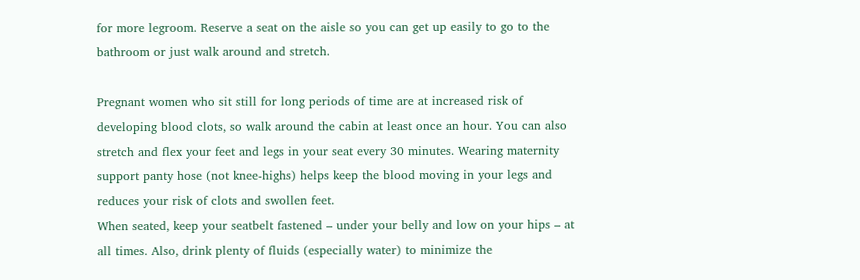for more legroom. Reserve a seat on the aisle so you can get up easily to go to the bathroom or just walk around and stretch.

Pregnant women who sit still for long periods of time are at increased risk of developing blood clots, so walk around the cabin at least once an hour. You can also stretch and flex your feet and legs in your seat every 30 minutes. Wearing maternity support panty hose (not knee-highs) helps keep the blood moving in your legs and reduces your risk of clots and swollen feet.
When seated, keep your seatbelt fastened – under your belly and low on your hips – at all times. Also, drink plenty of fluids (especially water) to minimize the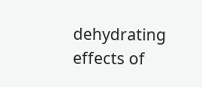dehydrating effects of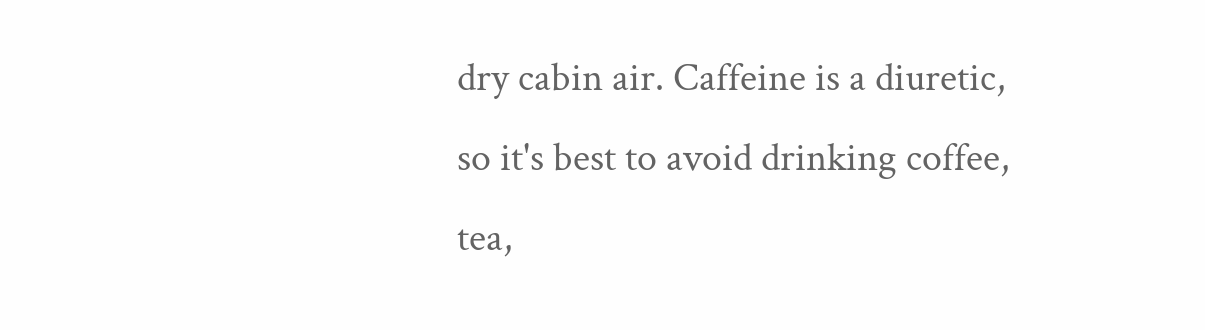dry cabin air. Caffeine is a diuretic, so it's best to avoid drinking coffee, tea,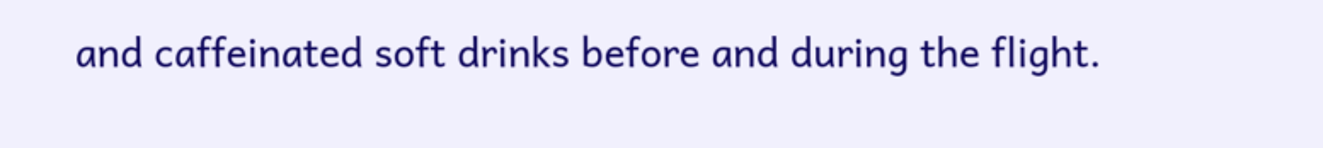and caffeinated soft drinks before and during the flight.